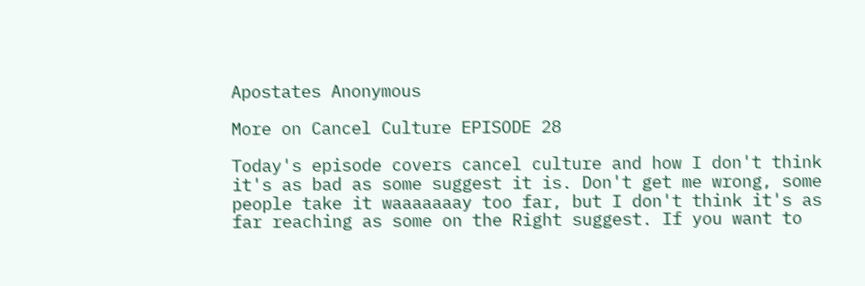Apostates Anonymous

More on Cancel Culture EPISODE 28

Today's episode covers cancel culture and how I don't think it's as bad as some suggest it is. Don't get me wrong, some people take it waaaaaaay too far, but I don't think it's as far reaching as some on the Right suggest. If you want to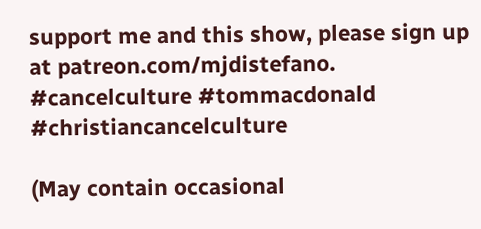support me and this show, please sign up at patreon.com/mjdistefano. #cancelculture #tommacdonald #christiancancelculture

(May contain occasional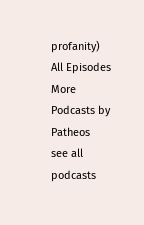profanity)
All Episodes
More Podcasts by Patheos
see all podcasts